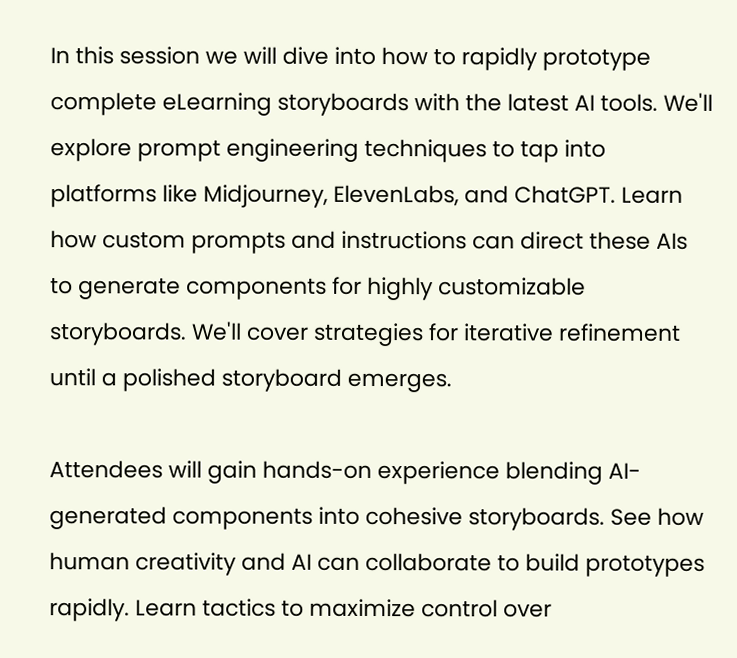In this session we will dive into how to rapidly prototype complete eLearning storyboards with the latest AI tools. We'll explore prompt engineering techniques to tap into platforms like Midjourney, ElevenLabs, and ChatGPT. Learn how custom prompts and instructions can direct these AIs to generate components for highly customizable storyboards. We'll cover strategies for iterative refinement until a polished storyboard emerges.

Attendees will gain hands-on experience blending AI-generated components into cohesive storyboards. See how human creativity and AI can collaborate to build prototypes rapidly. Learn tactics to maximize control over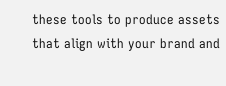these tools to produce assets that align with your brand and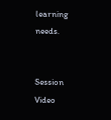learning needs.


Session Video